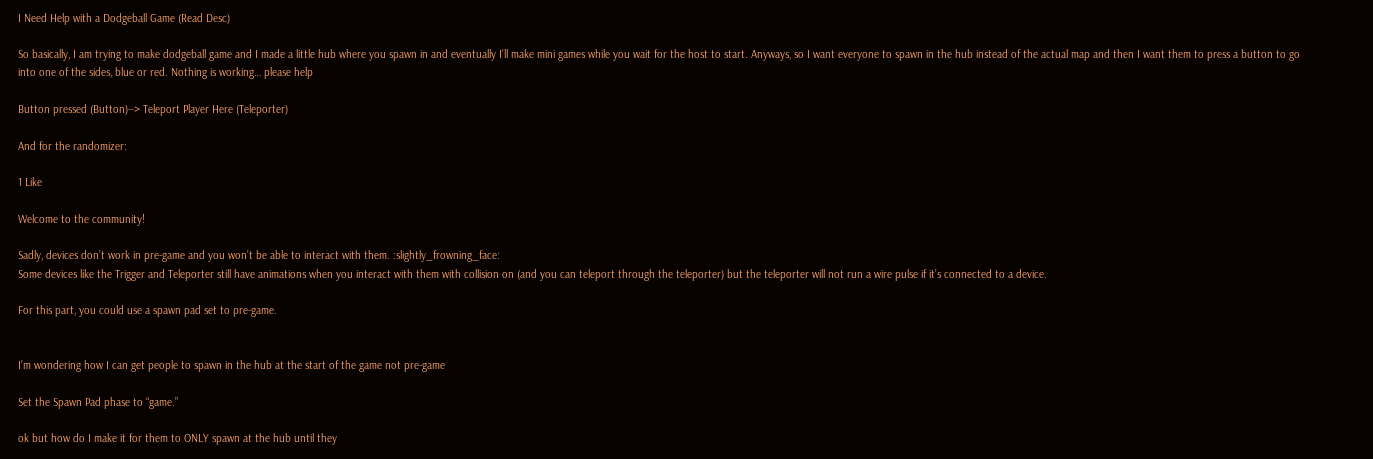I Need Help with a Dodgeball Game (Read Desc)

So basically, I am trying to make dodgeball game and I made a little hub where you spawn in and eventually I’ll make mini games while you wait for the host to start. Anyways, so I want everyone to spawn in the hub instead of the actual map and then I want them to press a button to go into one of the sides, blue or red. Nothing is working… please help

Button pressed (Button)--> Teleport Player Here (Teleporter)

And for the randomizer:

1 Like

Welcome to the community!

Sadly, devices don’t work in pre-game and you won’t be able to interact with them. :slightly_frowning_face:
Some devices like the Trigger and Teleporter still have animations when you interact with them with collision on (and you can teleport through the teleporter) but the teleporter will not run a wire pulse if it’s connected to a device.

For this part, you could use a spawn pad set to pre-game.


I’m wondering how I can get people to spawn in the hub at the start of the game not pre-game

Set the Spawn Pad phase to “game.”

ok but how do I make it for them to ONLY spawn at the hub until they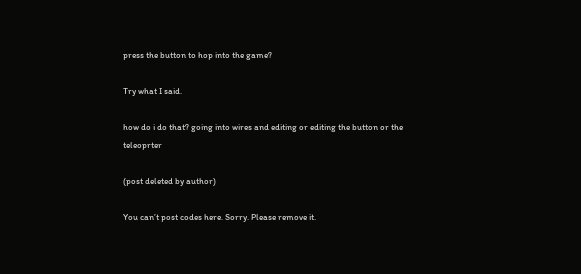press the button to hop into the game?

Try what I said.

how do i do that? going into wires and editing or editing the button or the teleoprter

(post deleted by author)

You can’t post codes here. Sorry. Please remove it.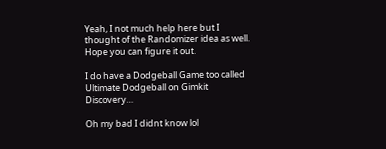Yeah, I not much help here but I thought of the Randomizer idea as well. Hope you can figure it out.

I do have a Dodgeball Game too called Ultimate Dodgeball on Gimkit Discovery…

Oh my bad I didnt know lol